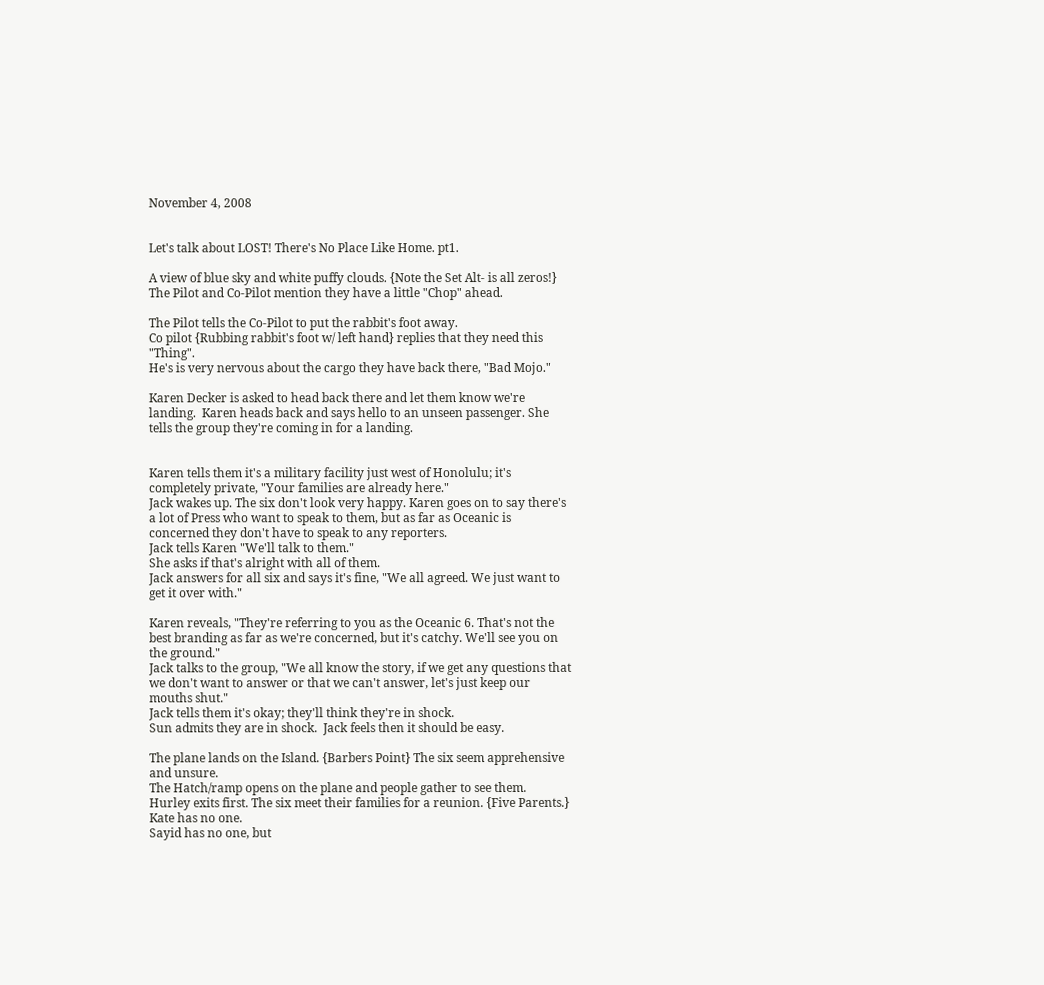November 4, 2008


Let's talk about LOST! There's No Place Like Home. pt1.

A view of blue sky and white puffy clouds. {Note the Set Alt- is all zeros!}
The Pilot and Co-Pilot mention they have a little "Chop" ahead.

The Pilot tells the Co-Pilot to put the rabbit's foot away.
Co pilot {Rubbing rabbit's foot w/ left hand} replies that they need this "Thing".
He's is very nervous about the cargo they have back there, "Bad Mojo."

Karen Decker is asked to head back there and let them know we're landing.  Karen heads back and says hello to an unseen passenger. She tells the group they're coming in for a landing.


Karen tells them it's a military facility just west of Honolulu; it's completely private, "Your families are already here."
Jack wakes up. The six don't look very happy. Karen goes on to say there's a lot of Press who want to speak to them, but as far as Oceanic is concerned they don't have to speak to any reporters.
Jack tells Karen "We'll talk to them."
She asks if that's alright with all of them.
Jack answers for all six and says it's fine, "We all agreed. We just want to get it over with."

Karen reveals, "They're referring to you as the Oceanic 6. That's not the best branding as far as we're concerned, but it's catchy. We'll see you on the ground."
Jack talks to the group, "We all know the story, if we get any questions that we don't want to answer or that we can't answer, let's just keep our mouths shut."
Jack tells them it's okay; they'll think they're in shock.
Sun admits they are in shock.  Jack feels then it should be easy.

The plane lands on the Island. {Barbers Point} The six seem apprehensive and unsure.
The Hatch/ramp opens on the plane and people gather to see them.
Hurley exits first. The six meet their families for a reunion. {Five Parents.}
Kate has no one.
Sayid has no one, but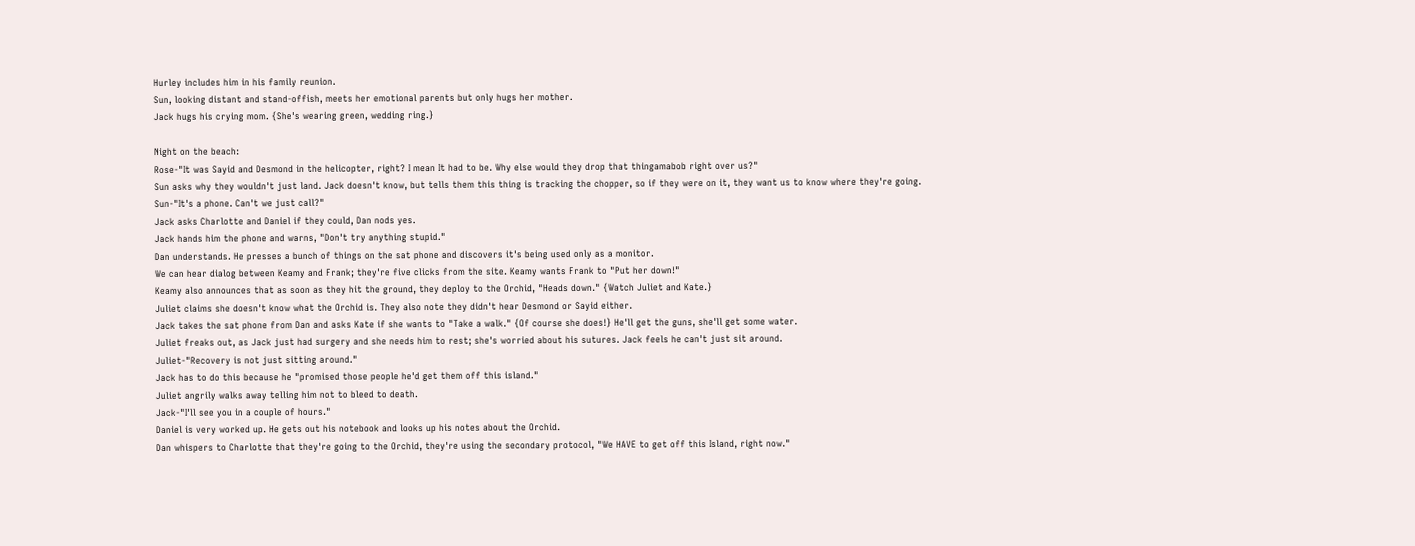Hurley includes him in his family reunion.
Sun, looking distant and stand-offish, meets her emotional parents but only hugs her mother.
Jack hugs his crying mom. {She's wearing green, wedding ring.}

Night on the beach:
Rose-"It was Sayid and Desmond in the helicopter, right? I mean It had to be. Why else would they drop that thingamabob right over us?"
Sun asks why they wouldn't just land. Jack doesn't know, but tells them this thing is tracking the chopper, so if they were on it, they want us to know where they're going.
Sun-"It's a phone. Can't we just call?"
Jack asks Charlotte and Daniel if they could, Dan nods yes.
Jack hands him the phone and warns, "Don't try anything stupid."
Dan understands. He presses a bunch of things on the sat phone and discovers it's being used only as a monitor.
We can hear dialog between Keamy and Frank; they're five clicks from the site. Keamy wants Frank to "Put her down!"
Keamy also announces that as soon as they hit the ground, they deploy to the Orchid, "Heads down." {Watch Juliet and Kate.}
Juliet claims she doesn't know what the Orchid is. They also note they didn't hear Desmond or Sayid either.
Jack takes the sat phone from Dan and asks Kate if she wants to "Take a walk." {Of course she does!} He'll get the guns, she'll get some water.
Juliet freaks out, as Jack just had surgery and she needs him to rest; she's worried about his sutures. Jack feels he can't just sit around.
Juliet-"Recovery is not just sitting around."
Jack has to do this because he "promised those people he'd get them off this island."
Juliet angrily walks away telling him not to bleed to death.
Jack-"I'll see you in a couple of hours."
Daniel is very worked up. He gets out his notebook and looks up his notes about the Orchid.
Dan whispers to Charlotte that they're going to the Orchid, they're using the secondary protocol, "We HAVE to get off this Island, right now."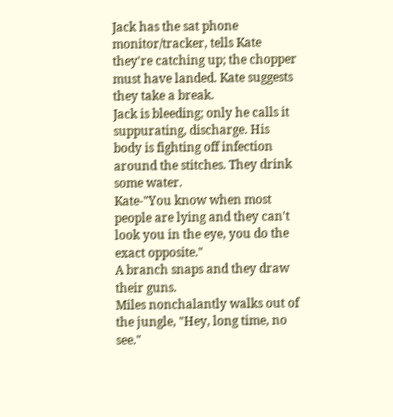Jack has the sat phone monitor/tracker, tells Kate they're catching up; the chopper must have landed. Kate suggests they take a break.
Jack is bleeding; only he calls it suppurating, discharge. His body is fighting off infection around the stitches. They drink some water.
Kate-"You know when most people are lying and they can't look you in the eye, you do the exact opposite."
A branch snaps and they draw their guns.
Miles nonchalantly walks out of the jungle, "Hey, long time, no see."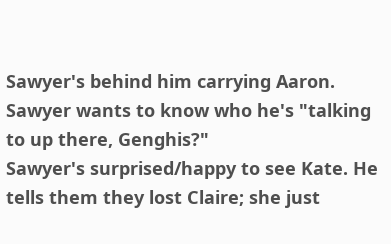Sawyer's behind him carrying Aaron. Sawyer wants to know who he's "talking to up there, Genghis?"
Sawyer's surprised/happy to see Kate. He tells them they lost Claire; she just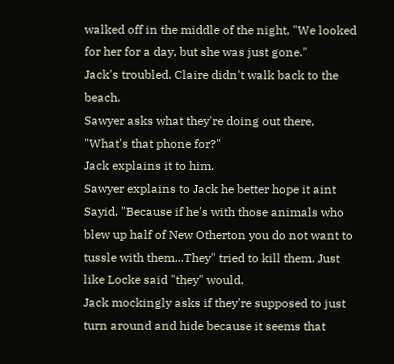walked off in the middle of the night, "We looked for her for a day, but she was just gone."
Jack's troubled. Claire didn't walk back to the beach.
Sawyer asks what they're doing out there, "What's that phone for?"
Jack explains it to him.
Sawyer explains to Jack he better hope it aint Sayid, "Because if he's with those animals who blew up half of New Otherton you do not want to tussle with them...They" tried to kill them. Just like Locke said "they" would.
Jack mockingly asks if they're supposed to just turn around and hide because it seems that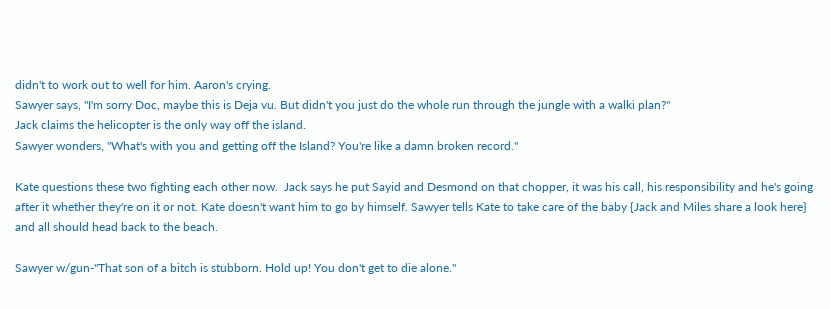didn't to work out to well for him. Aaron's crying.
Sawyer says, "I'm sorry Doc, maybe this is Deja vu. But didn't you just do the whole run through the jungle with a walki plan?"
Jack claims the helicopter is the only way off the island.
Sawyer wonders, "What's with you and getting off the Island? You're like a damn broken record."

Kate questions these two fighting each other now.  Jack says he put Sayid and Desmond on that chopper, it was his call, his responsibility and he's going after it whether they're on it or not. Kate doesn't want him to go by himself. Sawyer tells Kate to take care of the baby {Jack and Miles share a look here} and all should head back to the beach.

Sawyer w/gun-"That son of a bitch is stubborn. Hold up! You don't get to die alone."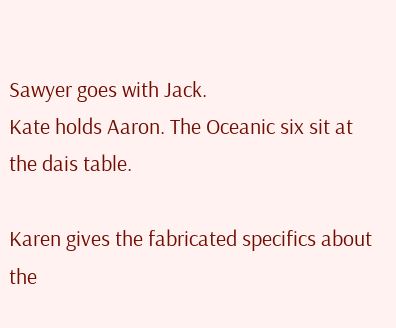Sawyer goes with Jack.
Kate holds Aaron. The Oceanic six sit at the dais table.

Karen gives the fabricated specifics about the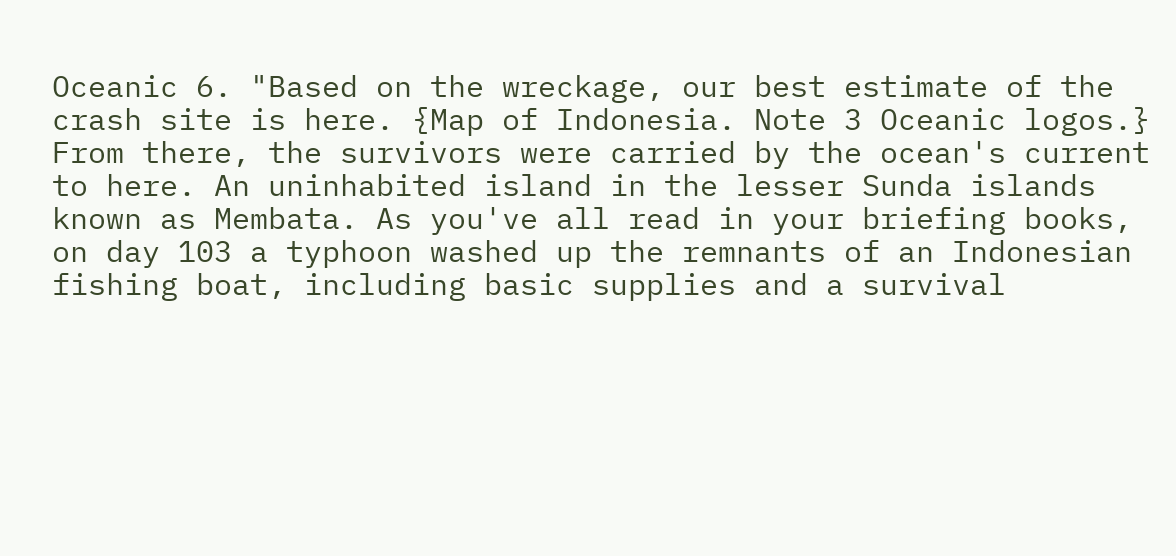Oceanic 6. "Based on the wreckage, our best estimate of the crash site is here. {Map of Indonesia. Note 3 Oceanic logos.} From there, the survivors were carried by the ocean's current to here. An uninhabited island in the lesser Sunda islands known as Membata. As you've all read in your briefing books, on day 103 a typhoon washed up the remnants of an Indonesian fishing boat, including basic supplies and a survival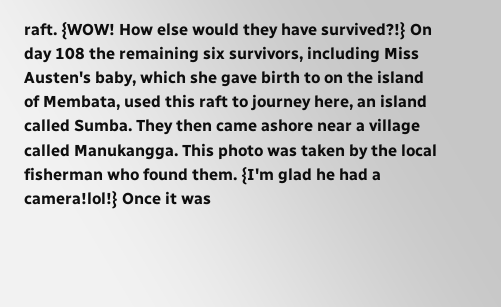raft. {WOW! How else would they have survived?!} On day 108 the remaining six survivors, including Miss Austen's baby, which she gave birth to on the island of Membata, used this raft to journey here, an island called Sumba. They then came ashore near a village called Manukangga. This photo was taken by the local fisherman who found them. {I'm glad he had a camera!lol!} Once it was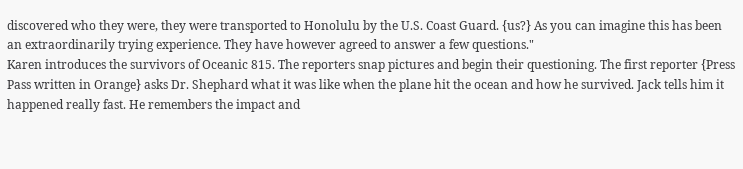discovered who they were, they were transported to Honolulu by the U.S. Coast Guard. {us?} As you can imagine this has been an extraordinarily trying experience. They have however agreed to answer a few questions."
Karen introduces the survivors of Oceanic 815. The reporters snap pictures and begin their questioning. The first reporter {Press Pass written in Orange} asks Dr. Shephard what it was like when the plane hit the ocean and how he survived. Jack tells him it happened really fast. He remembers the impact and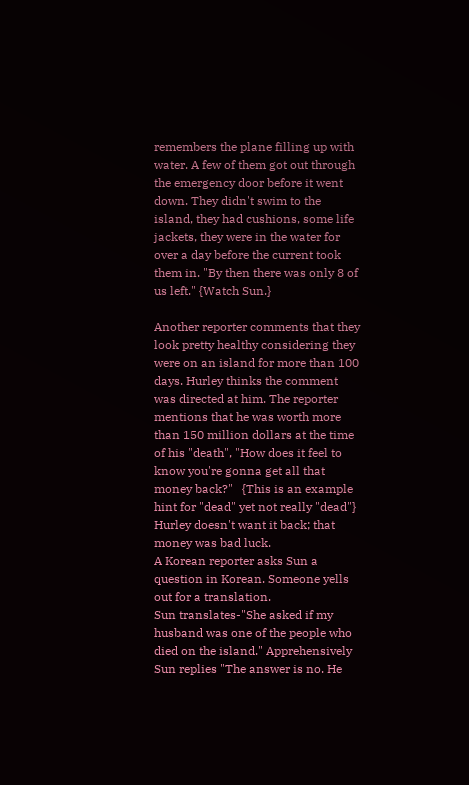remembers the plane filling up with water. A few of them got out through the emergency door before it went down. They didn't swim to the island, they had cushions, some life jackets, they were in the water for over a day before the current took them in. "By then there was only 8 of us left." {Watch Sun.}

Another reporter comments that they look pretty healthy considering they were on an island for more than 100 days. Hurley thinks the comment was directed at him. The reporter mentions that he was worth more than 150 million dollars at the time of his "death", "How does it feel to know you're gonna get all that money back?"   {This is an example hint for "dead" yet not really "dead"}
Hurley doesn't want it back; that money was bad luck.
A Korean reporter asks Sun a question in Korean. Someone yells out for a translation.
Sun translates-"She asked if my husband was one of the people who died on the island." Apprehensively Sun replies "The answer is no. He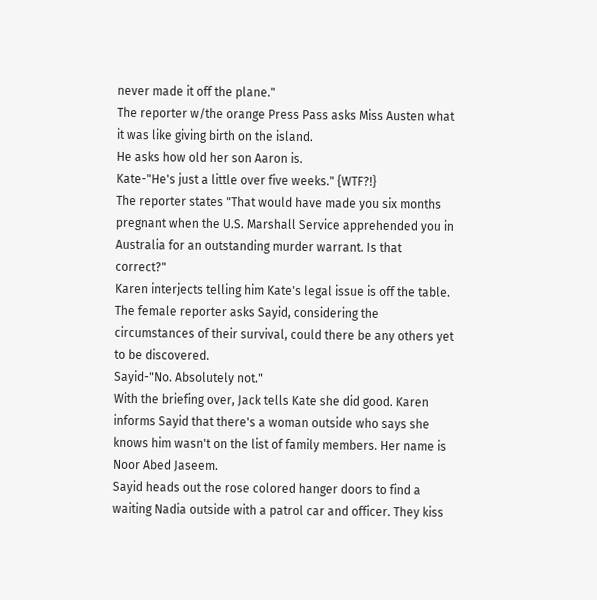never made it off the plane."
The reporter w/the orange Press Pass asks Miss Austen what it was like giving birth on the island.
He asks how old her son Aaron is.
Kate-"He's just a little over five weeks." {WTF?!}
The reporter states "That would have made you six months pregnant when the U.S. Marshall Service apprehended you in Australia for an outstanding murder warrant. Is that correct?"
Karen interjects telling him Kate's legal issue is off the table. The female reporter asks Sayid, considering the circumstances of their survival, could there be any others yet to be discovered.
Sayid-"No. Absolutely not."
With the briefing over, Jack tells Kate she did good. Karen informs Sayid that there's a woman outside who says she knows him wasn't on the list of family members. Her name is Noor Abed Jaseem.
Sayid heads out the rose colored hanger doors to find a waiting Nadia outside with a patrol car and officer. They kiss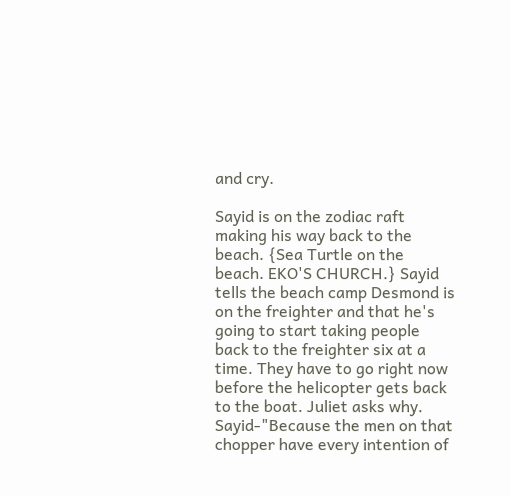and cry.

Sayid is on the zodiac raft making his way back to the beach. {Sea Turtle on the beach. EKO'S CHURCH.} Sayid tells the beach camp Desmond is on the freighter and that he's going to start taking people back to the freighter six at a time. They have to go right now before the helicopter gets back to the boat. Juliet asks why.
Sayid-"Because the men on that chopper have every intention of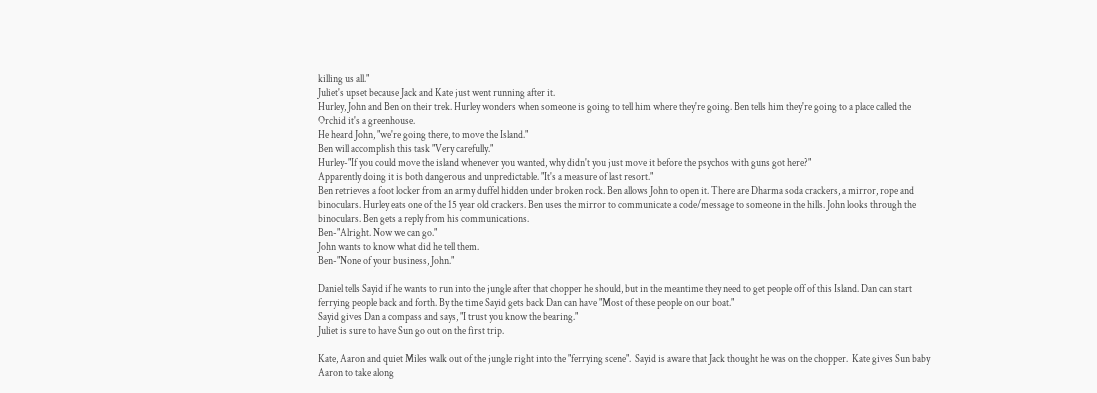killing us all."
Juliet's upset because Jack and Kate just went running after it.
Hurley, John and Ben on their trek. Hurley wonders when someone is going to tell him where they're going. Ben tells him they're going to a place called the Orchid it's a greenhouse.
He heard John, "we're going there, to move the Island."
Ben will accomplish this task "Very carefully."
Hurley-"If you could move the island whenever you wanted, why didn't you just move it before the psychos with guns got here?"
Apparently doing it is both dangerous and unpredictable. "It's a measure of last resort."
Ben retrieves a foot locker from an army duffel hidden under broken rock. Ben allows John to open it. There are Dharma soda crackers, a mirror, rope and binoculars. Hurley eats one of the 15 year old crackers. Ben uses the mirror to communicate a code/message to someone in the hills. John looks through the binoculars. Ben gets a reply from his communications.
Ben-"Alright. Now we can go."
John wants to know what did he tell them.
Ben-"None of your business, John."

Daniel tells Sayid if he wants to run into the jungle after that chopper he should, but in the meantime they need to get people off of this Island. Dan can start ferrying people back and forth. By the time Sayid gets back Dan can have "Most of these people on our boat."
Sayid gives Dan a compass and says, "I trust you know the bearing."
Juliet is sure to have Sun go out on the first trip.

Kate, Aaron and quiet Miles walk out of the jungle right into the "ferrying scene".  Sayid is aware that Jack thought he was on the chopper.  Kate gives Sun baby Aaron to take along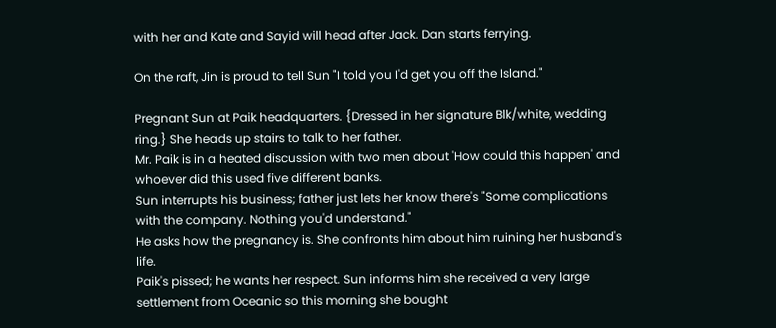with her and Kate and Sayid will head after Jack. Dan starts ferrying.

On the raft, Jin is proud to tell Sun "I told you I'd get you off the Island."

Pregnant Sun at Paik headquarters. {Dressed in her signature Blk/white, wedding ring.} She heads up stairs to talk to her father.
Mr. Paik is in a heated discussion with two men about 'How could this happen' and whoever did this used five different banks.
Sun interrupts his business; father just lets her know there's "Some complications with the company. Nothing you'd understand."
He asks how the pregnancy is. She confronts him about him ruining her husband's life.
Paik's pissed; he wants her respect. Sun informs him she received a very large settlement from Oceanic so this morning she bought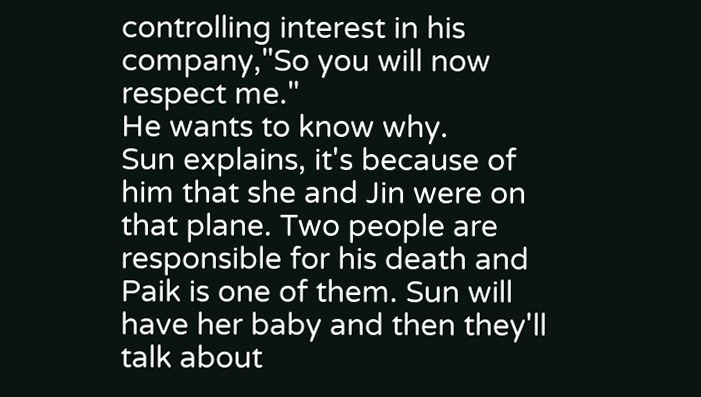controlling interest in his company,"So you will now respect me."
He wants to know why.
Sun explains, it's because of him that she and Jin were on that plane. Two people are responsible for his death and Paik is one of them. Sun will have her baby and then they'll talk about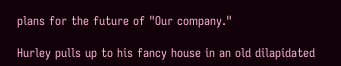plans for the future of "Our company."

Hurley pulls up to his fancy house in an old dilapidated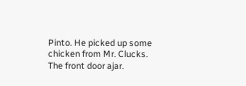Pinto. He picked up some chicken from Mr. Clucks. The front door ajar.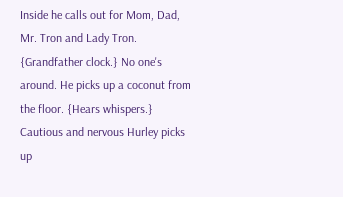Inside he calls out for Mom, Dad, Mr. Tron and Lady Tron. {Grandfather clock.} No one's around. He picks up a coconut from the floor. {Hears whispers.} Cautious and nervous Hurley picks up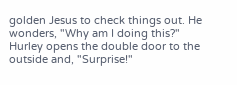golden Jesus to check things out. He wonders, "Why am I doing this?"
Hurley opens the double door to the outside and, "Surprise!"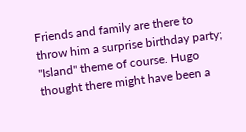Friends and family are there to throw him a surprise birthday party; "Island" theme of course. Hugo thought there might have been a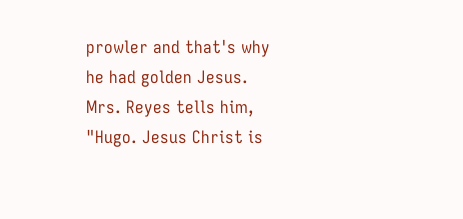prowler and that's why he had golden Jesus.
Mrs. Reyes tells him, "Hugo. Jesus Christ is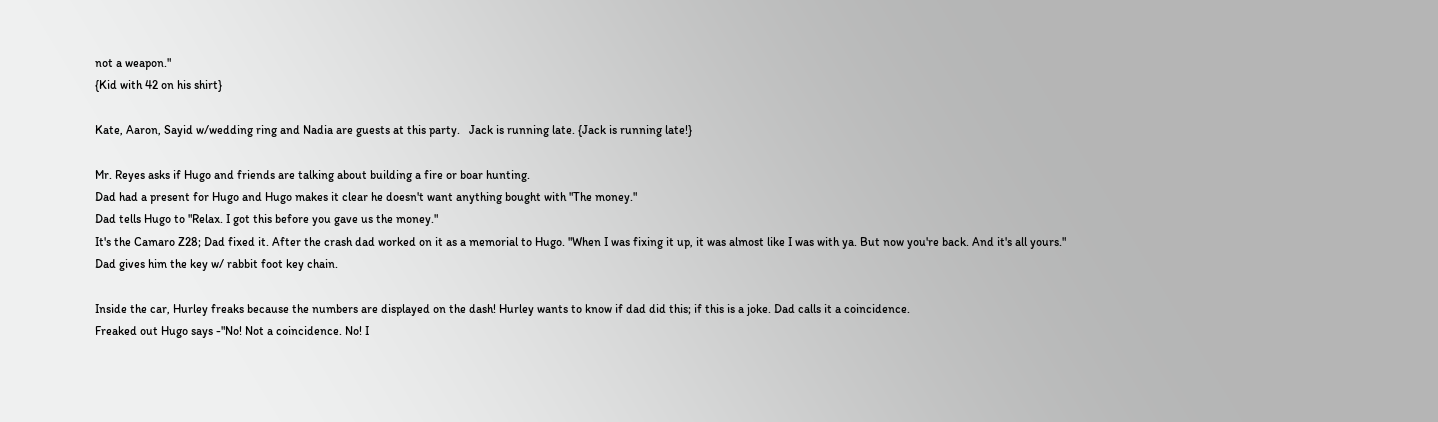not a weapon."
{Kid with 42 on his shirt}

Kate, Aaron, Sayid w/wedding ring and Nadia are guests at this party.   Jack is running late. {Jack is running late!}

Mr. Reyes asks if Hugo and friends are talking about building a fire or boar hunting.
Dad had a present for Hugo and Hugo makes it clear he doesn't want anything bought with "The money."
Dad tells Hugo to "Relax. I got this before you gave us the money."
It's the Camaro Z28; Dad fixed it. After the crash dad worked on it as a memorial to Hugo. "When I was fixing it up, it was almost like I was with ya. But now you're back. And it's all yours."
Dad gives him the key w/ rabbit foot key chain.

Inside the car, Hurley freaks because the numbers are displayed on the dash! Hurley wants to know if dad did this; if this is a joke. Dad calls it a coincidence.
Freaked out Hugo says -"No! Not a coincidence. No! I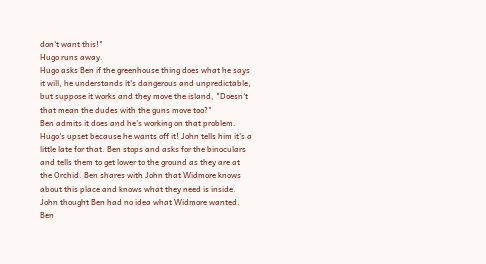don't want this!"
Hugo runs away.
Hugo asks Ben if the greenhouse thing does what he says it will, he understands it's dangerous and unpredictable, but suppose it works and they move the island, "Doesn't that mean the dudes with the guns move too?"
Ben admits it does and he's working on that problem. Hugo's upset because he wants off it! John tells him it's a little late for that. Ben stops and asks for the binoculars and tells them to get lower to the ground as they are at the Orchid. Ben shares with John that Widmore knows about this place and knows what they need is inside. John thought Ben had no idea what Widmore wanted.
Ben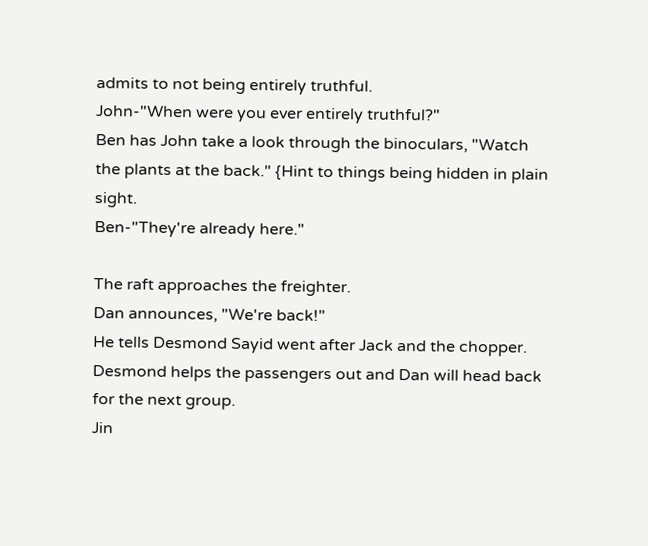admits to not being entirely truthful.
John-"When were you ever entirely truthful?"
Ben has John take a look through the binoculars, "Watch the plants at the back." {Hint to things being hidden in plain sight.
Ben-"They're already here."

The raft approaches the freighter.
Dan announces, "We're back!"
He tells Desmond Sayid went after Jack and the chopper. Desmond helps the passengers out and Dan will head back for the next group.
Jin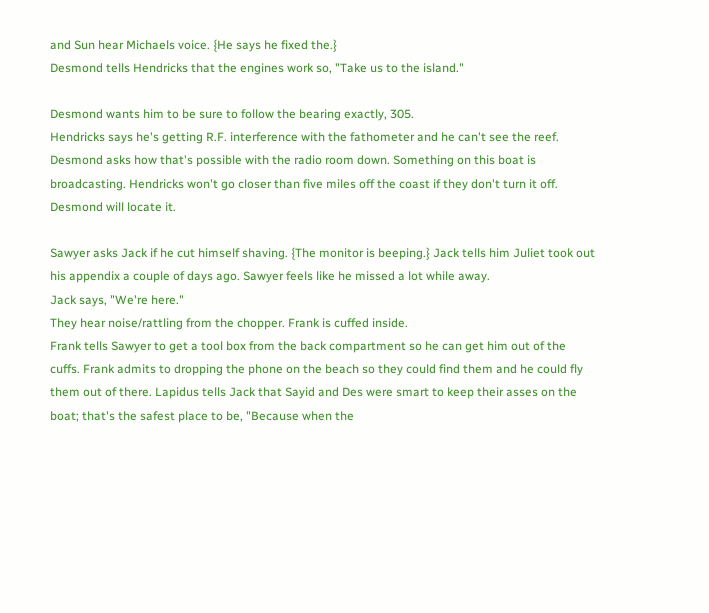and Sun hear Michaels voice. {He says he fixed the.}
Desmond tells Hendricks that the engines work so, "Take us to the island."

Desmond wants him to be sure to follow the bearing exactly, 305.
Hendricks says he's getting R.F. interference with the fathometer and he can't see the reef.
Desmond asks how that's possible with the radio room down. Something on this boat is broadcasting. Hendricks won't go closer than five miles off the coast if they don't turn it off.
Desmond will locate it.

Sawyer asks Jack if he cut himself shaving. {The monitor is beeping.} Jack tells him Juliet took out his appendix a couple of days ago. Sawyer feels like he missed a lot while away.
Jack says, "We're here."
They hear noise/rattling from the chopper. Frank is cuffed inside.
Frank tells Sawyer to get a tool box from the back compartment so he can get him out of the cuffs. Frank admits to dropping the phone on the beach so they could find them and he could fly them out of there. Lapidus tells Jack that Sayid and Des were smart to keep their asses on the boat; that's the safest place to be, "Because when the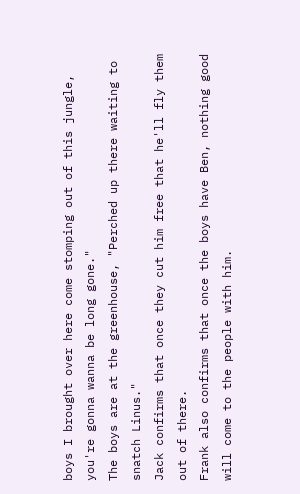boys I brought over here come stomping out of this jungle, you're gonna wanna be long gone."
The boys are at the greenhouse, "Perched up there waiting to snatch Linus."
Jack confirms that once they cut him free that he'll fly them out of there.
Frank also confirms that once the boys have Ben, nothing good will come to the people with him.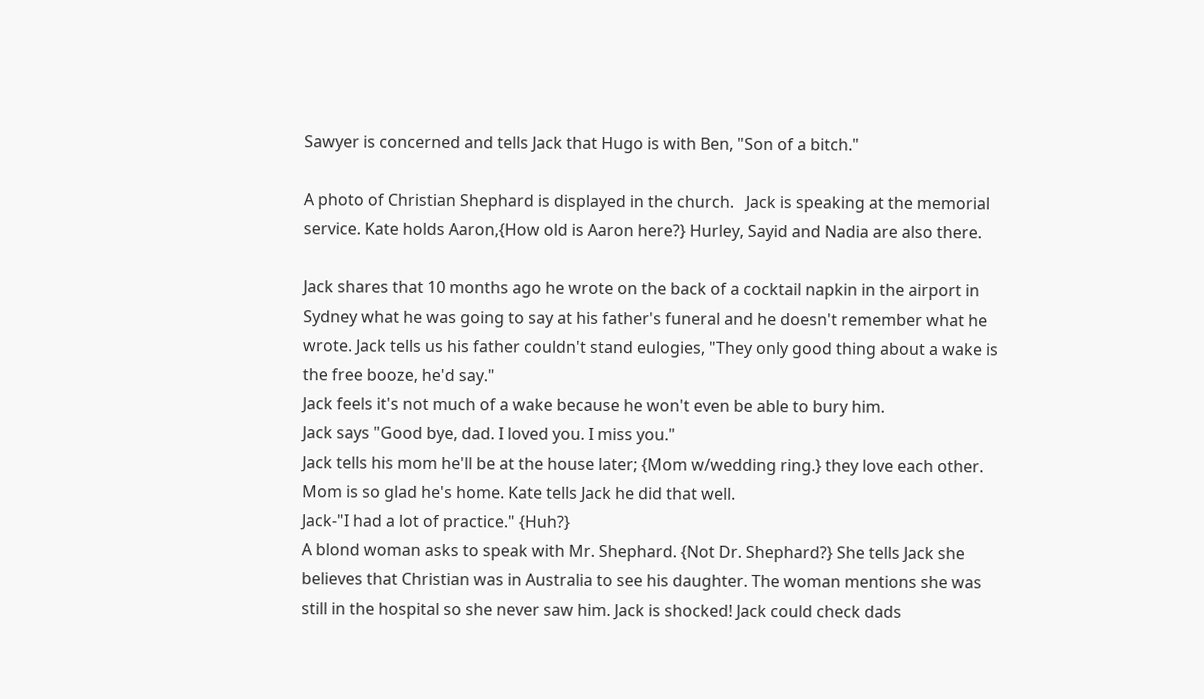Sawyer is concerned and tells Jack that Hugo is with Ben, "Son of a bitch."

A photo of Christian Shephard is displayed in the church.   Jack is speaking at the memorial service. Kate holds Aaron,{How old is Aaron here?} Hurley, Sayid and Nadia are also there.

Jack shares that 10 months ago he wrote on the back of a cocktail napkin in the airport in Sydney what he was going to say at his father's funeral and he doesn't remember what he wrote. Jack tells us his father couldn't stand eulogies, "They only good thing about a wake is the free booze, he'd say."
Jack feels it's not much of a wake because he won't even be able to bury him.
Jack says "Good bye, dad. I loved you. I miss you."
Jack tells his mom he'll be at the house later; {Mom w/wedding ring.} they love each other. Mom is so glad he's home. Kate tells Jack he did that well.
Jack-"I had a lot of practice." {Huh?}
A blond woman asks to speak with Mr. Shephard. {Not Dr. Shephard?} She tells Jack she believes that Christian was in Australia to see his daughter. The woman mentions she was still in the hospital so she never saw him. Jack is shocked! Jack could check dads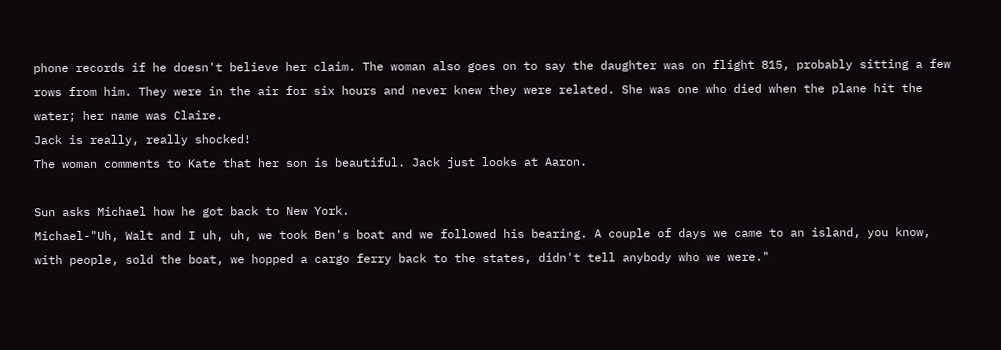phone records if he doesn't believe her claim. The woman also goes on to say the daughter was on flight 815, probably sitting a few rows from him. They were in the air for six hours and never knew they were related. She was one who died when the plane hit the water; her name was Claire.
Jack is really, really shocked!
The woman comments to Kate that her son is beautiful. Jack just looks at Aaron.

Sun asks Michael how he got back to New York.
Michael-"Uh, Walt and I uh, uh, we took Ben's boat and we followed his bearing. A couple of days we came to an island, you know, with people, sold the boat, we hopped a cargo ferry back to the states, didn't tell anybody who we were."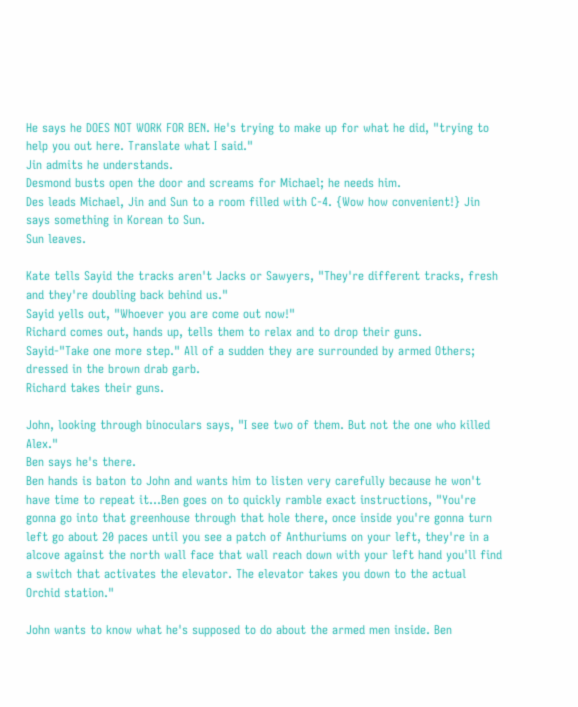He says he DOES NOT WORK FOR BEN. He's trying to make up for what he did, "trying to help you out here. Translate what I said."
Jin admits he understands.
Desmond busts open the door and screams for Michael; he needs him.
Des leads Michael, Jin and Sun to a room filled with C-4. {Wow how convenient!} Jin says something in Korean to Sun.
Sun leaves.

Kate tells Sayid the tracks aren't Jacks or Sawyers, "They're different tracks, fresh and they're doubling back behind us."
Sayid yells out, "Whoever you are come out now!"
Richard comes out, hands up, tells them to relax and to drop their guns.
Sayid-"Take one more step." All of a sudden they are surrounded by armed Others; dressed in the brown drab garb.
Richard takes their guns.

John, looking through binoculars says, "I see two of them. But not the one who killed Alex."
Ben says he's there.
Ben hands is baton to John and wants him to listen very carefully because he won't have time to repeat it...Ben goes on to quickly ramble exact instructions, "You're gonna go into that greenhouse through that hole there, once inside you're gonna turn left go about 20 paces until you see a patch of Anthuriums on your left, they're in a alcove against the north wall face that wall reach down with your left hand you'll find a switch that activates the elevator. The elevator takes you down to the actual Orchid station."

John wants to know what he's supposed to do about the armed men inside. Ben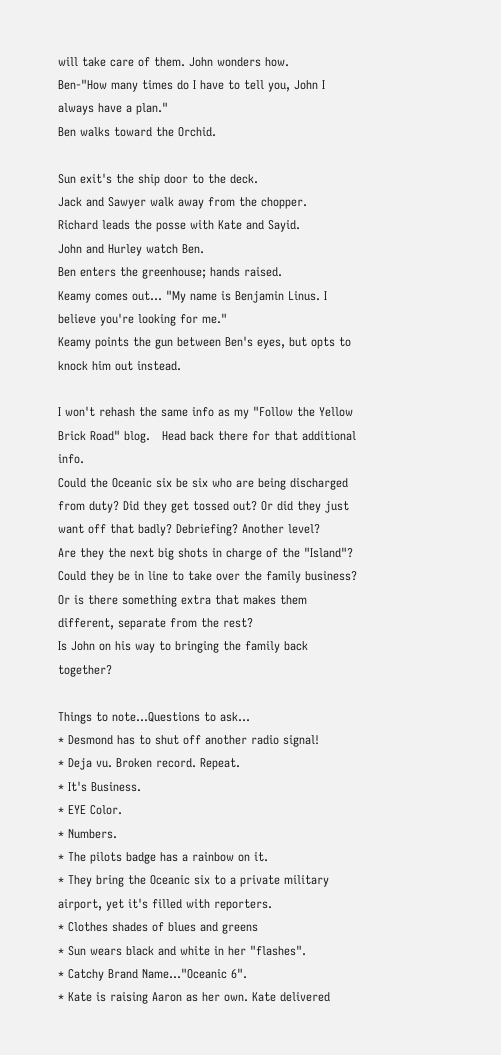will take care of them. John wonders how.
Ben-"How many times do I have to tell you, John I always have a plan."
Ben walks toward the Orchid.

Sun exit's the ship door to the deck.
Jack and Sawyer walk away from the chopper.
Richard leads the posse with Kate and Sayid.
John and Hurley watch Ben.
Ben enters the greenhouse; hands raised.
Keamy comes out... "My name is Benjamin Linus. I believe you're looking for me."
Keamy points the gun between Ben's eyes, but opts to knock him out instead.

I won't rehash the same info as my "Follow the Yellow Brick Road" blog.   Head back there for that additional info.
Could the Oceanic six be six who are being discharged from duty? Did they get tossed out? Or did they just want off that badly? Debriefing? Another level?
Are they the next big shots in charge of the "Island"? Could they be in line to take over the family business? Or is there something extra that makes them different, separate from the rest?
Is John on his way to bringing the family back together?

Things to note…Questions to ask...
* Desmond has to shut off another radio signal!
* Deja vu. Broken record. Repeat.
* It's Business.
* EYE Color.
* Numbers.
* The pilots badge has a rainbow on it.
* They bring the Oceanic six to a private military airport, yet it's filled with reporters.
* Clothes shades of blues and greens
* Sun wears black and white in her "flashes".
* Catchy Brand Name…"Oceanic 6".
* Kate is raising Aaron as her own. Kate delivered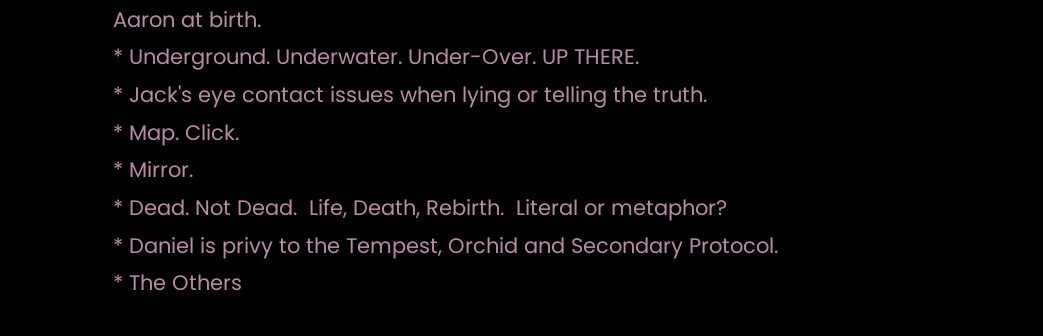Aaron at birth.
* Underground. Underwater. Under-Over. UP THERE.
* Jack's eye contact issues when lying or telling the truth.
* Map. Click.
* Mirror.
* Dead. Not Dead.  Life, Death, Rebirth.  Literal or metaphor?
* Daniel is privy to the Tempest, Orchid and Secondary Protocol.
* The Others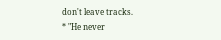don't leave tracks.
* "He never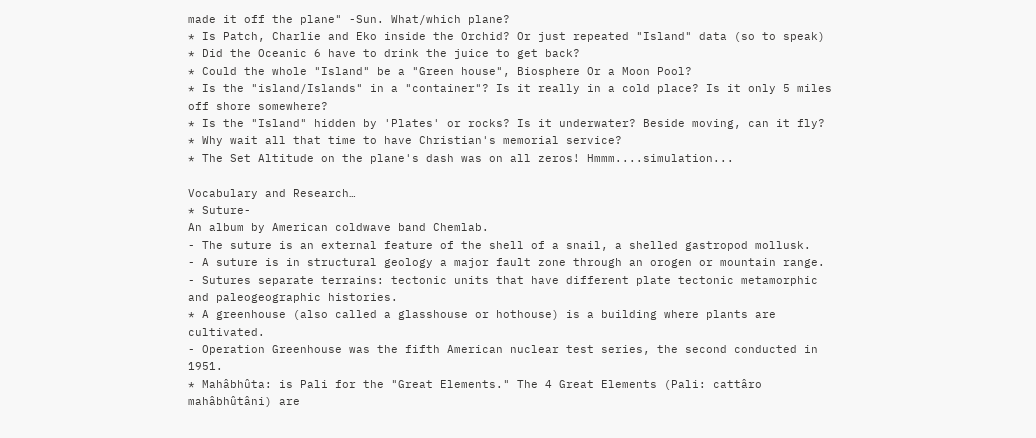made it off the plane" -Sun. What/which plane?
* Is Patch, Charlie and Eko inside the Orchid? Or just repeated "Island" data (so to speak)
* Did the Oceanic 6 have to drink the juice to get back?
* Could the whole "Island" be a "Green house", Biosphere Or a Moon Pool?
* Is the "island/Islands" in a "container"? Is it really in a cold place? Is it only 5 miles off shore somewhere?
* Is the "Island" hidden by 'Plates' or rocks? Is it underwater? Beside moving, can it fly?
* Why wait all that time to have Christian's memorial service?
* The Set Altitude on the plane's dash was on all zeros! Hmmm....simulation...

Vocabulary and Research…
* Suture-
An album by American coldwave band Chemlab.
- The suture is an external feature of the shell of a snail, a shelled gastropod mollusk.
- A suture is in structural geology a major fault zone through an orogen or mountain range.
- Sutures separate terrains: tectonic units that have different plate tectonic metamorphic and paleogeographic histories.
* A greenhouse (also called a glasshouse or hothouse) is a building where plants are cultivated.
- Operation Greenhouse was the fifth American nuclear test series, the second conducted in 1951.
* Mahâbhûta: is Pali for the "Great Elements." The 4 Great Elements (Pali: cattâro mahâbhûtâni) are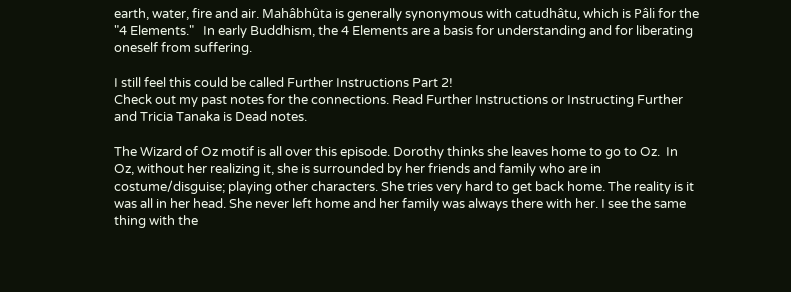earth, water, fire and air. Mahâbhûta is generally synonymous with catudhâtu, which is Pâli for the "4 Elements."   In early Buddhism, the 4 Elements are a basis for understanding and for liberating oneself from suffering.

I still feel this could be called Further Instructions Part 2!
Check out my past notes for the connections. Read Further Instructions or Instructing Further and Tricia Tanaka is Dead notes.

The Wizard of Oz motif is all over this episode. Dorothy thinks she leaves home to go to Oz.  In Oz, without her realizing it, she is surrounded by her friends and family who are in costume/disguise; playing other characters. She tries very hard to get back home. The reality is it was all in her head. She never left home and her family was always there with her. I see the same thing with the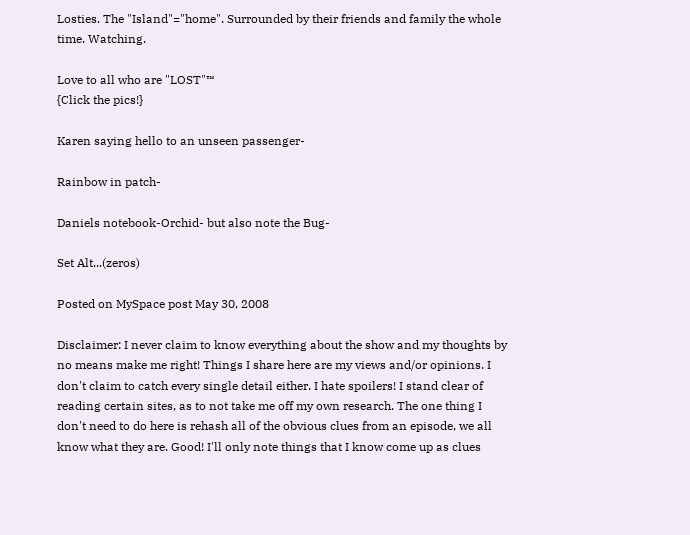Losties. The "Island"="home". Surrounded by their friends and family the whole time. Watching.

Love to all who are "LOST"™
{Click the pics!}

Karen saying hello to an unseen passenger-

Rainbow in patch-

Daniels notebook-Orchid- but also note the Bug-

Set Alt...(zeros)

Posted on MySpace post May 30, 2008

Disclaimer: I never claim to know everything about the show and my thoughts by no means make me right! Things I share here are my views and/or opinions. I don't claim to catch every single detail either. I hate spoilers! I stand clear of reading certain sites, as to not take me off my own research. The one thing I don't need to do here is rehash all of the obvious clues from an episode, we all know what they are. Good! I'll only note things that I know come up as clues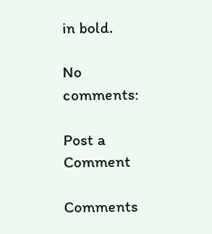in bold.

No comments:

Post a Comment

Comments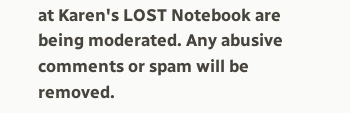at Karen's LOST Notebook are being moderated. Any abusive comments or spam will be removed.